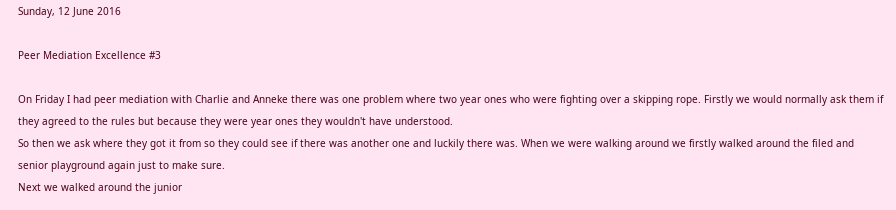Sunday, 12 June 2016

Peer Mediation Excellence #3

On Friday I had peer mediation with Charlie and Anneke there was one problem where two year ones who were fighting over a skipping rope. Firstly we would normally ask them if they agreed to the rules but because they were year ones they wouldn't have understood.
So then we ask where they got it from so they could see if there was another one and luckily there was. When we were walking around we firstly walked around the filed and senior playground again just to make sure.
Next we walked around the junior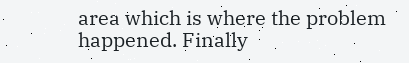area which is where the problem happened. Finally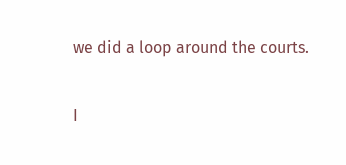we did a loop around the courts.

I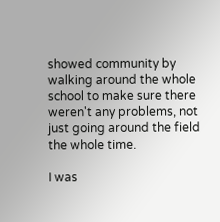showed community by walking around the whole school to make sure there weren't any problems, not just going around the field the whole time.

I was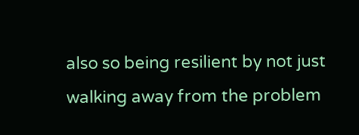also so being resilient by not just walking away from the problem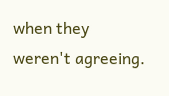when they weren't agreeing.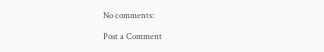No comments:

Post a Comment